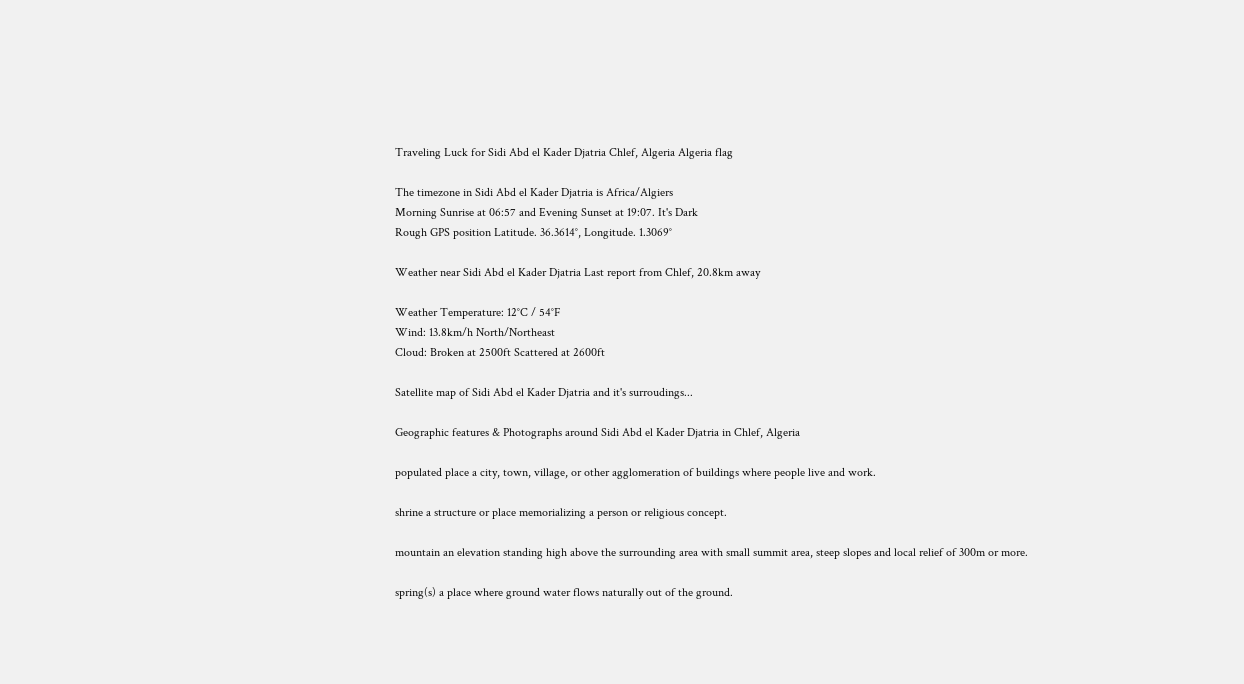Traveling Luck for Sidi Abd el Kader Djatria Chlef, Algeria Algeria flag

The timezone in Sidi Abd el Kader Djatria is Africa/Algiers
Morning Sunrise at 06:57 and Evening Sunset at 19:07. It's Dark
Rough GPS position Latitude. 36.3614°, Longitude. 1.3069°

Weather near Sidi Abd el Kader Djatria Last report from Chlef, 20.8km away

Weather Temperature: 12°C / 54°F
Wind: 13.8km/h North/Northeast
Cloud: Broken at 2500ft Scattered at 2600ft

Satellite map of Sidi Abd el Kader Djatria and it's surroudings...

Geographic features & Photographs around Sidi Abd el Kader Djatria in Chlef, Algeria

populated place a city, town, village, or other agglomeration of buildings where people live and work.

shrine a structure or place memorializing a person or religious concept.

mountain an elevation standing high above the surrounding area with small summit area, steep slopes and local relief of 300m or more.

spring(s) a place where ground water flows naturally out of the ground.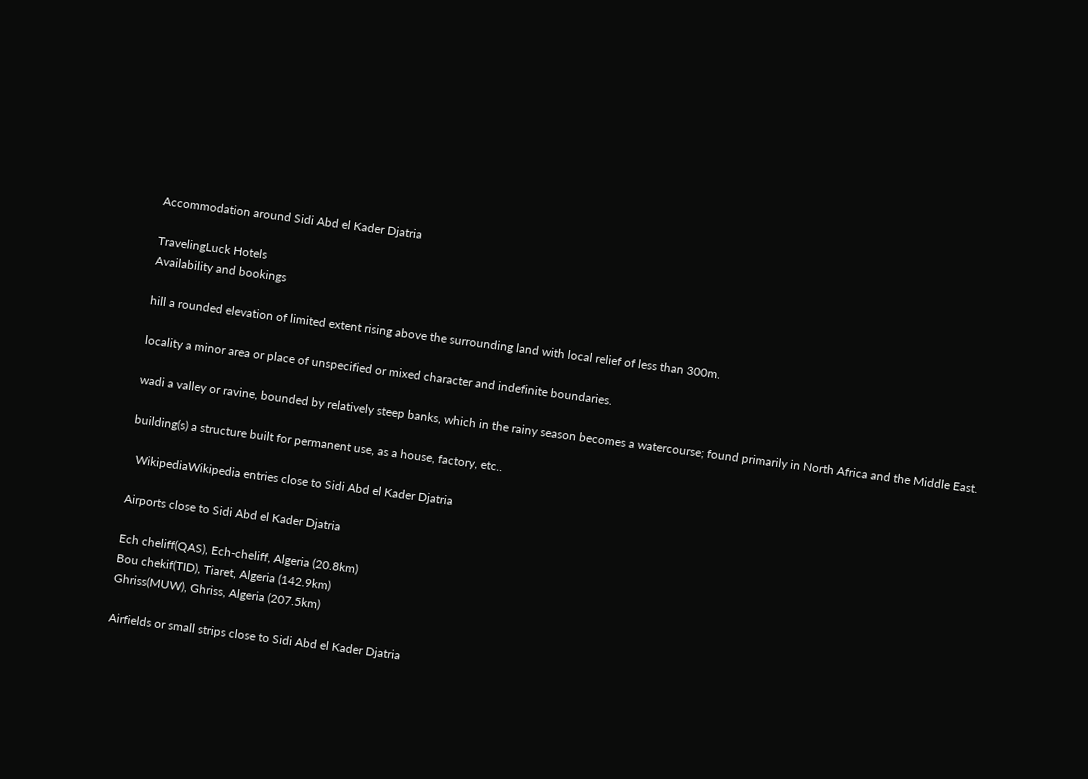Accommodation around Sidi Abd el Kader Djatria

TravelingLuck Hotels
Availability and bookings

hill a rounded elevation of limited extent rising above the surrounding land with local relief of less than 300m.

locality a minor area or place of unspecified or mixed character and indefinite boundaries.

wadi a valley or ravine, bounded by relatively steep banks, which in the rainy season becomes a watercourse; found primarily in North Africa and the Middle East.

building(s) a structure built for permanent use, as a house, factory, etc..

  WikipediaWikipedia entries close to Sidi Abd el Kader Djatria

Airports close to Sidi Abd el Kader Djatria

Ech cheliff(QAS), Ech-cheliff, Algeria (20.8km)
Bou chekif(TID), Tiaret, Algeria (142.9km)
Ghriss(MUW), Ghriss, Algeria (207.5km)

Airfields or small strips close to Sidi Abd el Kader Djatria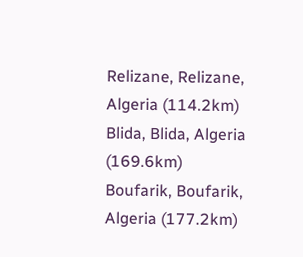Relizane, Relizane, Algeria (114.2km)
Blida, Blida, Algeria (169.6km)
Boufarik, Boufarik, Algeria (177.2km)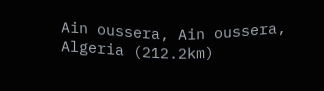Ain oussera, Ain oussera, Algeria (212.2km)